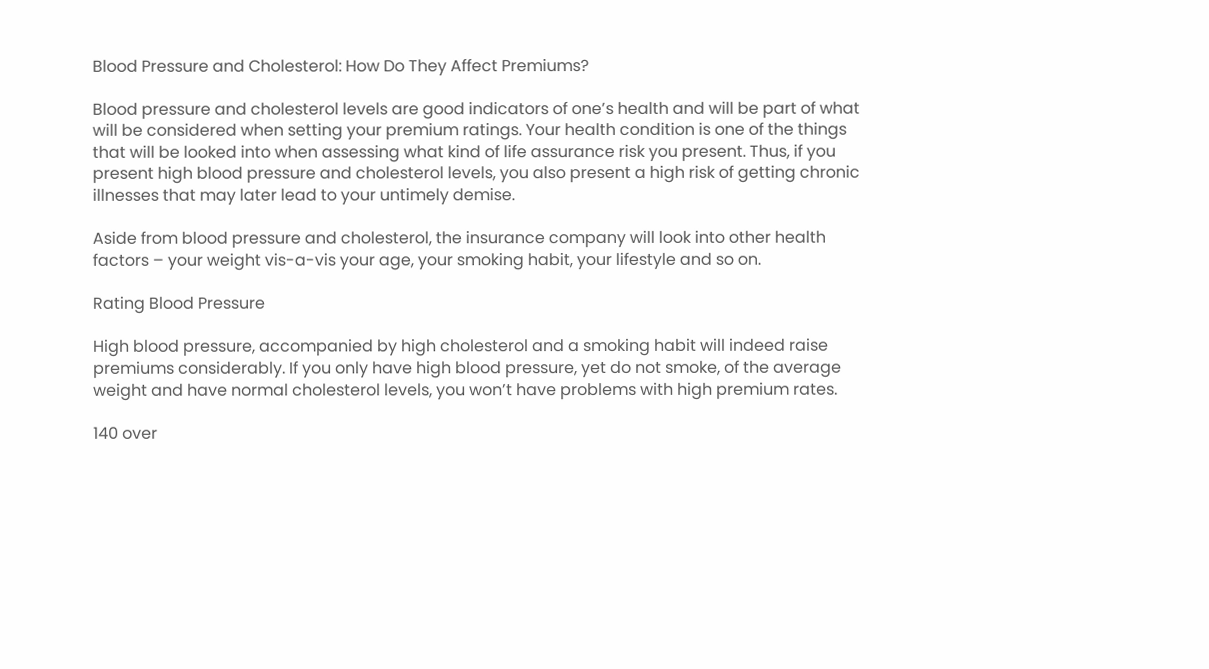Blood Pressure and Cholesterol: How Do They Affect Premiums?

Blood pressure and cholesterol levels are good indicators of one’s health and will be part of what will be considered when setting your premium ratings. Your health condition is one of the things that will be looked into when assessing what kind of life assurance risk you present. Thus, if you present high blood pressure and cholesterol levels, you also present a high risk of getting chronic illnesses that may later lead to your untimely demise.

Aside from blood pressure and cholesterol, the insurance company will look into other health factors – your weight vis-a-vis your age, your smoking habit, your lifestyle and so on.

Rating Blood Pressure

High blood pressure, accompanied by high cholesterol and a smoking habit will indeed raise premiums considerably. If you only have high blood pressure, yet do not smoke, of the average weight and have normal cholesterol levels, you won’t have problems with high premium rates.

140 over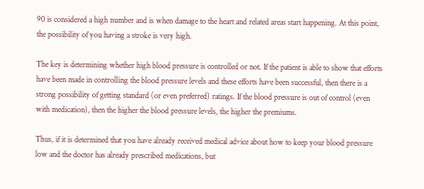90 is considered a high number and is when damage to the heart and related areas start happening. At this point, the possibility of you having a stroke is very high.

The key is determining whether high blood pressure is controlled or not. If the patient is able to show that efforts have been made in controlling the blood pressure levels and these efforts have been successful, then there is a strong possibility of getting standard (or even preferred) ratings. If the blood pressure is out of control (even with medication), then the higher the blood pressure levels, the higher the premiums.

Thus, if it is determined that you have already received medical advice about how to keep your blood pressure low and the doctor has already prescribed medications, but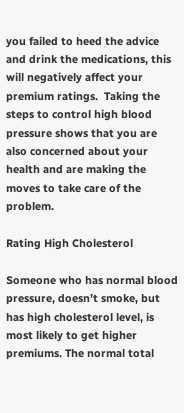you failed to heed the advice and drink the medications, this will negatively affect your premium ratings.  Taking the steps to control high blood pressure shows that you are also concerned about your health and are making the moves to take care of the problem.

Rating High Cholesterol

Someone who has normal blood pressure, doesn’t smoke, but has high cholesterol level, is most likely to get higher premiums. The normal total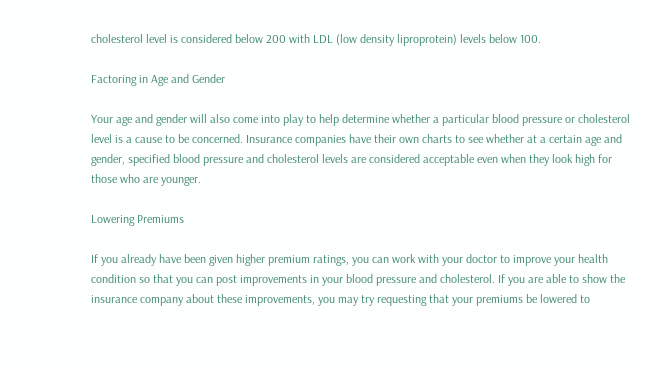cholesterol level is considered below 200 with LDL (low density liproprotein) levels below 100.

Factoring in Age and Gender

Your age and gender will also come into play to help determine whether a particular blood pressure or cholesterol level is a cause to be concerned. Insurance companies have their own charts to see whether at a certain age and gender, specified blood pressure and cholesterol levels are considered acceptable even when they look high for those who are younger.

Lowering Premiums

If you already have been given higher premium ratings, you can work with your doctor to improve your health condition so that you can post improvements in your blood pressure and cholesterol. If you are able to show the insurance company about these improvements, you may try requesting that your premiums be lowered to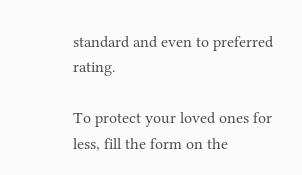standard and even to preferred rating.

To protect your loved ones for less, fill the form on the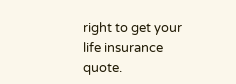right to get your life insurance quote.